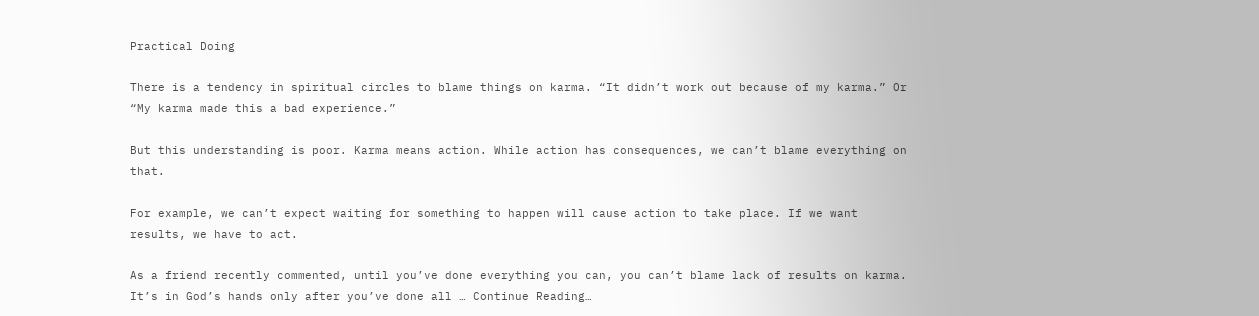Practical Doing

There is a tendency in spiritual circles to blame things on karma. “It didn’t work out because of my karma.” Or “My karma made this a bad experience.”

But this understanding is poor. Karma means action. While action has consequences, we can’t blame everything on that.

For example, we can’t expect waiting for something to happen will cause action to take place. If we want results, we have to act.

As a friend recently commented, until you’ve done everything you can, you can’t blame lack of results on karma. It’s in God’s hands only after you’ve done all … Continue Reading…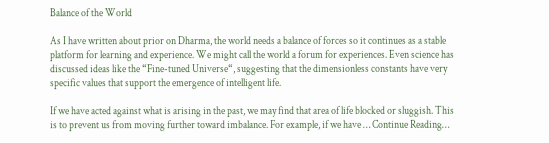Balance of the World

As I have written about prior on Dharma, the world needs a balance of forces so it continues as a stable platform for learning and experience. We might call the world a forum for experiences. Even science has discussed ideas like the “Fine-tuned Universe“, suggesting that the dimensionless constants have very specific values that support the emergence of intelligent life.

If we have acted against what is arising in the past, we may find that area of life blocked or sluggish. This is to prevent us from moving further toward imbalance. For example, if we have … Continue Reading…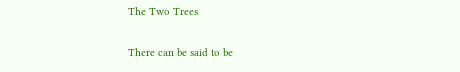The Two Trees

There can be said to be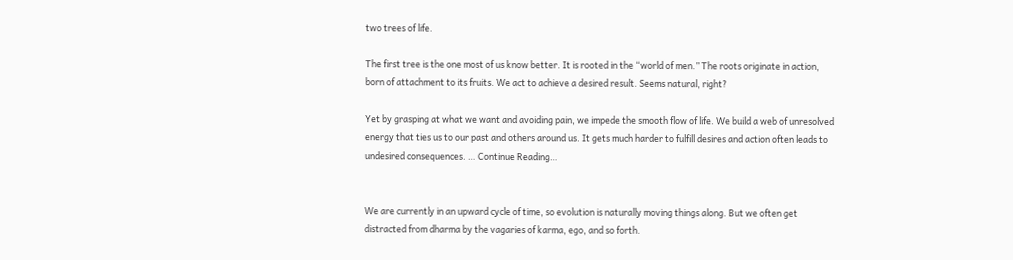two trees of life.

The first tree is the one most of us know better. It is rooted in the “world of men.” The roots originate in action, born of attachment to its fruits. We act to achieve a desired result. Seems natural, right?

Yet by grasping at what we want and avoiding pain, we impede the smooth flow of life. We build a web of unresolved energy that ties us to our past and others around us. It gets much harder to fulfill desires and action often leads to undesired consequences. … Continue Reading…


We are currently in an upward cycle of time, so evolution is naturally moving things along. But we often get distracted from dharma by the vagaries of karma, ego, and so forth.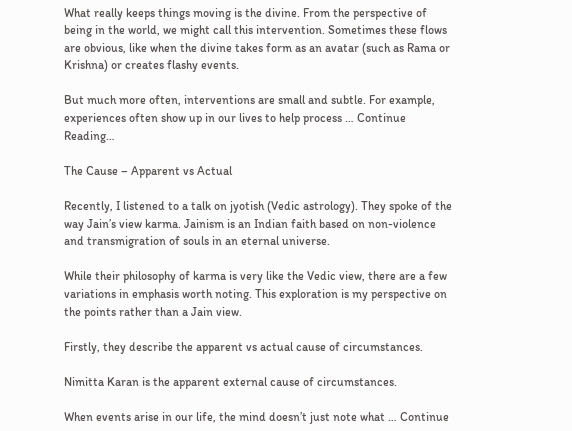What really keeps things moving is the divine. From the perspective of being in the world, we might call this intervention. Sometimes these flows are obvious, like when the divine takes form as an avatar (such as Rama or Krishna) or creates flashy events.

But much more often, interventions are small and subtle. For example, experiences often show up in our lives to help process … Continue Reading…

The Cause – Apparent vs Actual

Recently, I listened to a talk on jyotish (Vedic astrology). They spoke of the way Jain’s view karma. Jainism is an Indian faith based on non-violence and transmigration of souls in an eternal universe.

While their philosophy of karma is very like the Vedic view, there are a few variations in emphasis worth noting. This exploration is my perspective on the points rather than a Jain view.

Firstly, they describe the apparent vs actual cause of circumstances.

Nimitta Karan is the apparent external cause of circumstances.

When events arise in our life, the mind doesn’t just note what … Continue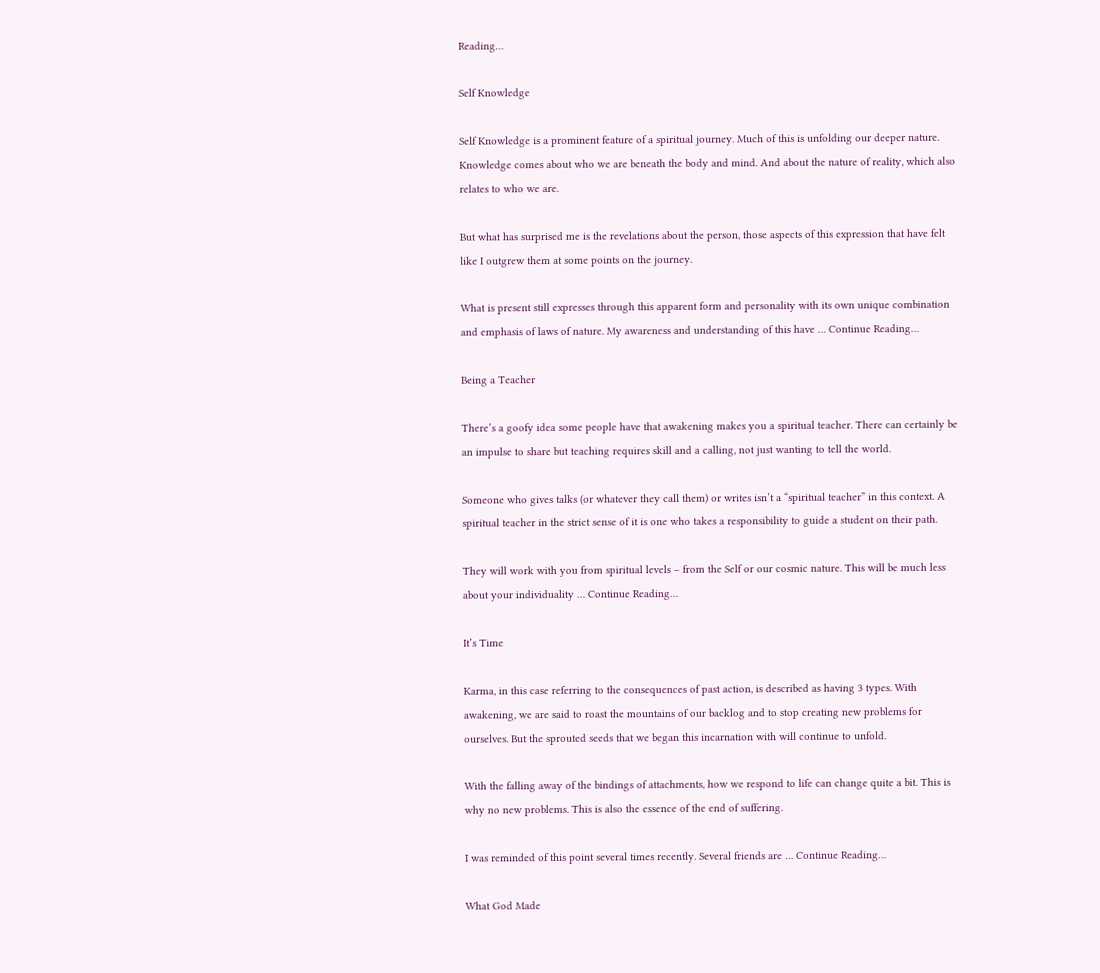Reading…

Self Knowledge

Self Knowledge is a prominent feature of a spiritual journey. Much of this is unfolding our deeper nature. Knowledge comes about who we are beneath the body and mind. And about the nature of reality, which also relates to who we are.

But what has surprised me is the revelations about the person, those aspects of this expression that have felt like I outgrew them at some points on the journey.

What is present still expresses through this apparent form and personality with its own unique combination and emphasis of laws of nature. My awareness and understanding of this have … Continue Reading…

Being a Teacher

There’s a goofy idea some people have that awakening makes you a spiritual teacher. There can certainly be an impulse to share but teaching requires skill and a calling, not just wanting to tell the world.

Someone who gives talks (or whatever they call them) or writes isn’t a “spiritual teacher” in this context. A spiritual teacher in the strict sense of it is one who takes a responsibility to guide a student on their path.

They will work with you from spiritual levels – from the Self or our cosmic nature. This will be much less about your individuality … Continue Reading…

It’s Time

Karma, in this case referring to the consequences of past action, is described as having 3 types. With awakening, we are said to roast the mountains of our backlog and to stop creating new problems for ourselves. But the sprouted seeds that we began this incarnation with will continue to unfold.

With the falling away of the bindings of attachments, how we respond to life can change quite a bit. This is why no new problems. This is also the essence of the end of suffering.

I was reminded of this point several times recently. Several friends are … Continue Reading…

What God Made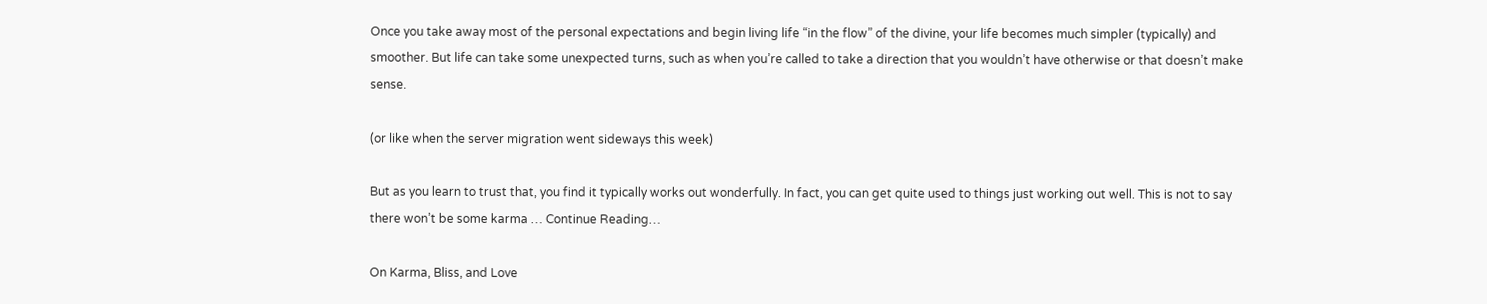Once you take away most of the personal expectations and begin living life “in the flow” of the divine, your life becomes much simpler (typically) and smoother. But life can take some unexpected turns, such as when you’re called to take a direction that you wouldn’t have otherwise or that doesn’t make sense.

(or like when the server migration went sideways this week)

But as you learn to trust that, you find it typically works out wonderfully. In fact, you can get quite used to things just working out well. This is not to say there won’t be some karma … Continue Reading…

On Karma, Bliss, and Love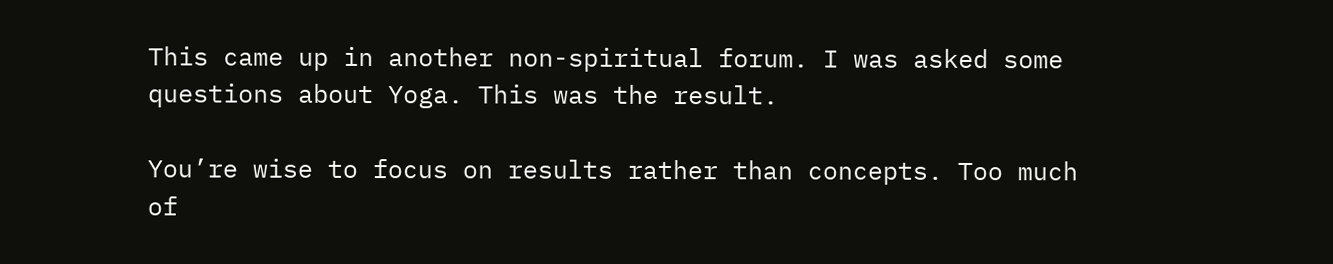This came up in another non-spiritual forum. I was asked some questions about Yoga. This was the result.

You’re wise to focus on results rather than concepts. Too much of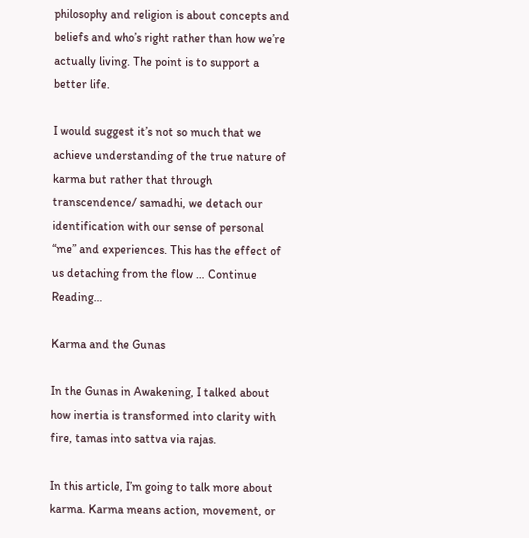philosophy and religion is about concepts and beliefs and who’s right rather than how we’re actually living. The point is to support a better life.

I would suggest it’s not so much that we achieve understanding of the true nature of karma but rather that through transcendence/ samadhi, we detach our identification with our sense of personal “me” and experiences. This has the effect of us detaching from the flow … Continue Reading…

Karma and the Gunas

In the Gunas in Awakening, I talked about how inertia is transformed into clarity with fire, tamas into sattva via rajas.

In this article, I’m going to talk more about karma. Karma means action, movement, or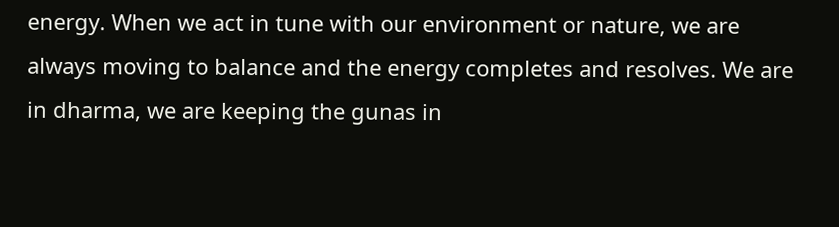energy. When we act in tune with our environment or nature, we are always moving to balance and the energy completes and resolves. We are in dharma, we are keeping the gunas in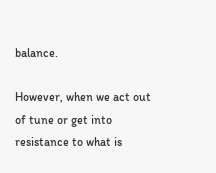balance.

However, when we act out of tune or get into resistance to what is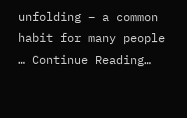unfolding – a common habit for many people … Continue Reading…